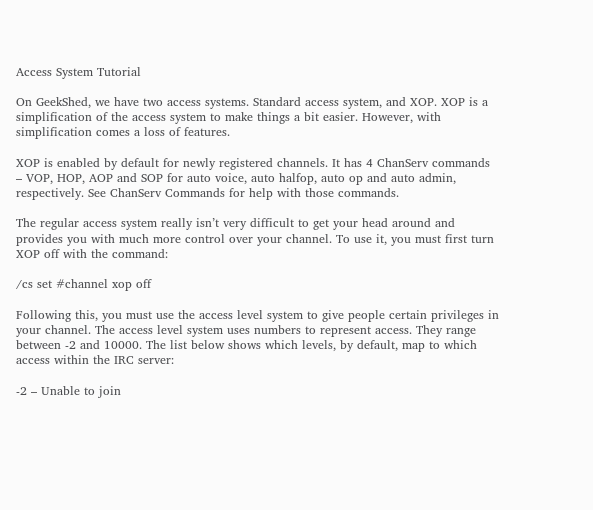Access System Tutorial

On GeekShed, we have two access systems. Standard access system, and XOP. XOP is a simplification of the access system to make things a bit easier. However, with simplification comes a loss of features.

XOP is enabled by default for newly registered channels. It has 4 ChanServ commands – VOP, HOP, AOP and SOP for auto voice, auto halfop, auto op and auto admin, respectively. See ChanServ Commands for help with those commands.

The regular access system really isn’t very difficult to get your head around and provides you with much more control over your channel. To use it, you must first turn XOP off with the command:

/cs set #channel xop off

Following this, you must use the access level system to give people certain privileges in your channel. The access level system uses numbers to represent access. They range between -2 and 10000. The list below shows which levels, by default, map to which access within the IRC server:

-2 – Unable to join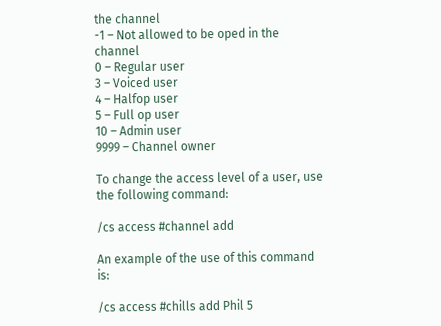the channel
-1 – Not allowed to be oped in the channel
0 – Regular user
3 – Voiced user
4 – Halfop user
5 – Full op user
10 – Admin user
9999 – Channel owner

To change the access level of a user, use the following command:

/cs access #channel add

An example of the use of this command is:

/cs access #chills add Phil 5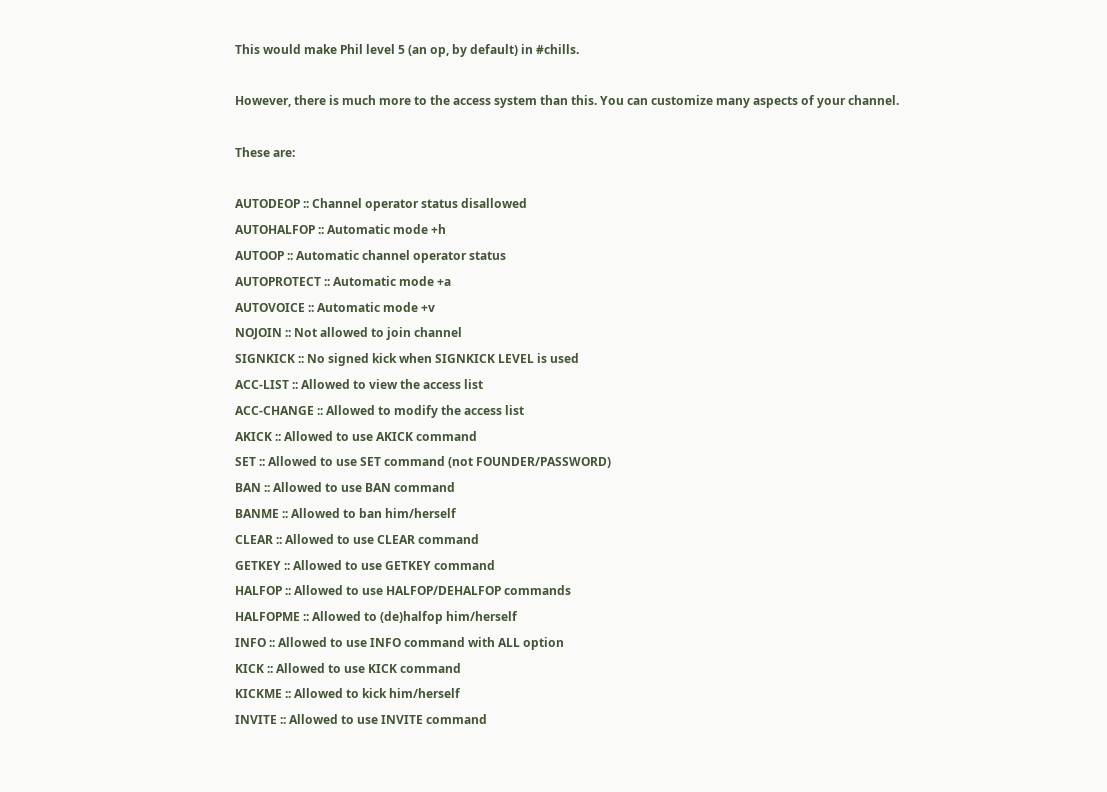This would make Phil level 5 (an op, by default) in #chills.

However, there is much more to the access system than this. You can customize many aspects of your channel.

These are:

AUTODEOP :: Channel operator status disallowed
AUTOHALFOP :: Automatic mode +h
AUTOOP :: Automatic channel operator status
AUTOPROTECT :: Automatic mode +a
AUTOVOICE :: Automatic mode +v
NOJOIN :: Not allowed to join channel
SIGNKICK :: No signed kick when SIGNKICK LEVEL is used
ACC-LIST :: Allowed to view the access list
ACC-CHANGE :: Allowed to modify the access list
AKICK :: Allowed to use AKICK command
SET :: Allowed to use SET command (not FOUNDER/PASSWORD)
BAN :: Allowed to use BAN command
BANME :: Allowed to ban him/herself
CLEAR :: Allowed to use CLEAR command
GETKEY :: Allowed to use GETKEY command
HALFOP :: Allowed to use HALFOP/DEHALFOP commands
HALFOPME :: Allowed to (de)halfop him/herself
INFO :: Allowed to use INFO command with ALL option
KICK :: Allowed to use KICK command
KICKME :: Allowed to kick him/herself
INVITE :: Allowed to use INVITE command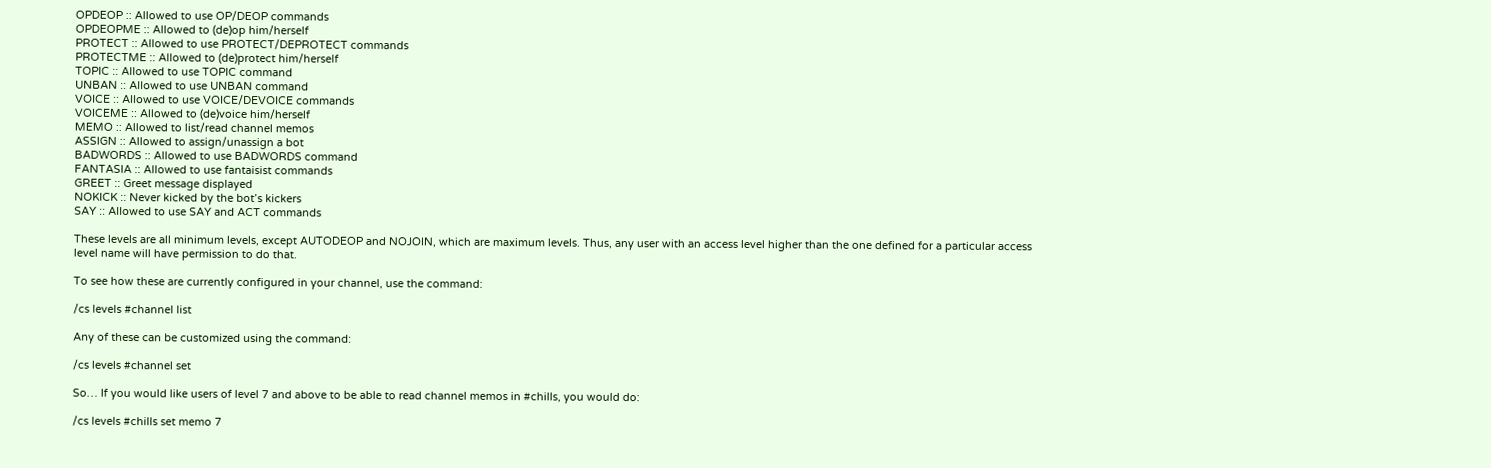OPDEOP :: Allowed to use OP/DEOP commands
OPDEOPME :: Allowed to (de)op him/herself
PROTECT :: Allowed to use PROTECT/DEPROTECT commands
PROTECTME :: Allowed to (de)protect him/herself
TOPIC :: Allowed to use TOPIC command
UNBAN :: Allowed to use UNBAN command
VOICE :: Allowed to use VOICE/DEVOICE commands
VOICEME :: Allowed to (de)voice him/herself
MEMO :: Allowed to list/read channel memos
ASSIGN :: Allowed to assign/unassign a bot
BADWORDS :: Allowed to use BADWORDS command
FANTASIA :: Allowed to use fantaisist commands
GREET :: Greet message displayed
NOKICK :: Never kicked by the bot’s kickers
SAY :: Allowed to use SAY and ACT commands

These levels are all minimum levels, except AUTODEOP and NOJOIN, which are maximum levels. Thus, any user with an access level higher than the one defined for a particular access level name will have permission to do that.

To see how these are currently configured in your channel, use the command:

/cs levels #channel list

Any of these can be customized using the command:

/cs levels #channel set

So… If you would like users of level 7 and above to be able to read channel memos in #chills, you would do:

/cs levels #chills set memo 7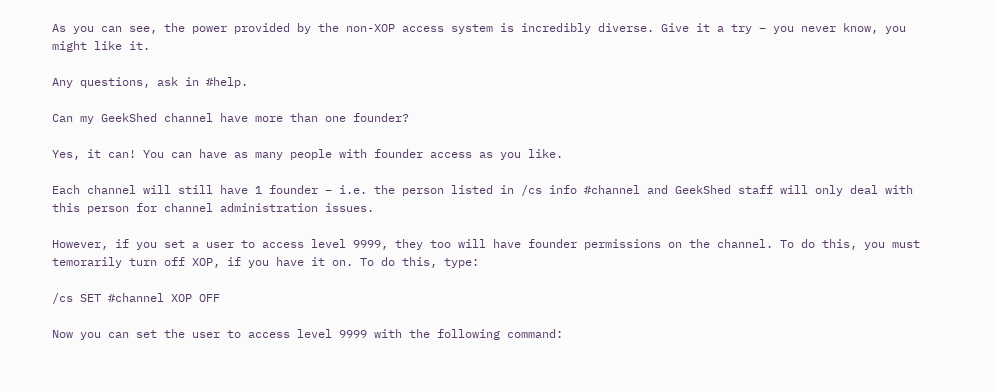As you can see, the power provided by the non-XOP access system is incredibly diverse. Give it a try – you never know, you might like it.

Any questions, ask in #help.

Can my GeekShed channel have more than one founder?

Yes, it can! You can have as many people with founder access as you like.

Each channel will still have 1 founder – i.e. the person listed in /cs info #channel and GeekShed staff will only deal with this person for channel administration issues.

However, if you set a user to access level 9999, they too will have founder permissions on the channel. To do this, you must temorarily turn off XOP, if you have it on. To do this, type:

/cs SET #channel XOP OFF

Now you can set the user to access level 9999 with the following command: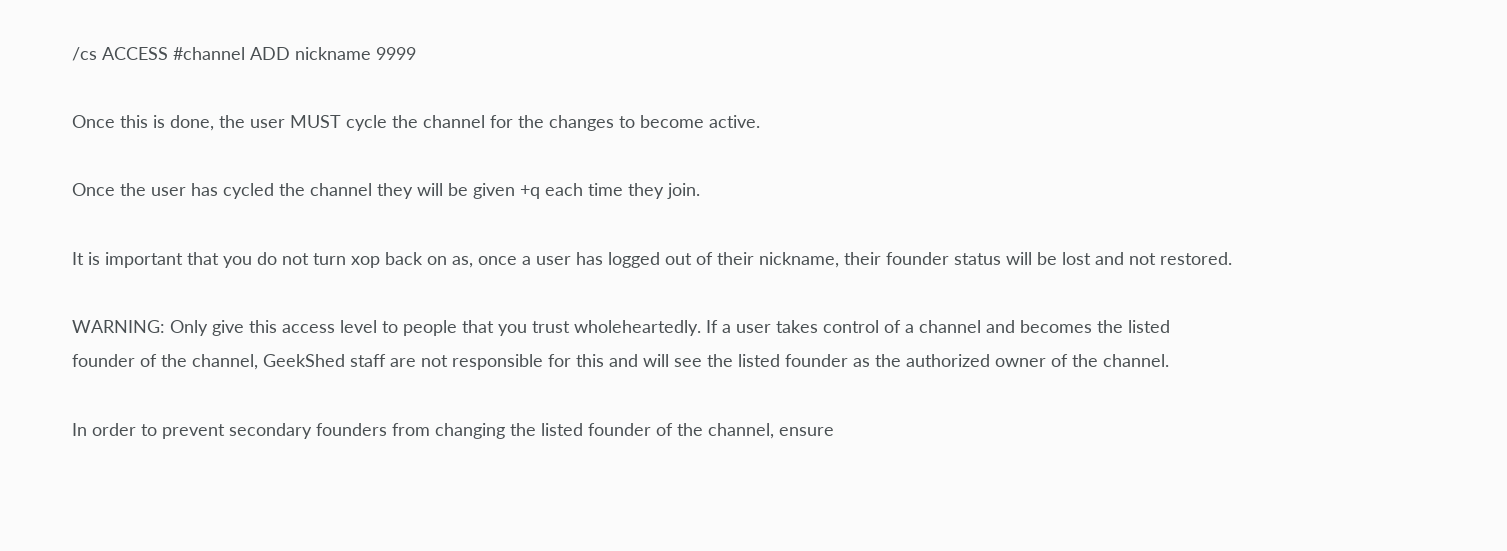/cs ACCESS #channel ADD nickname 9999

Once this is done, the user MUST cycle the channel for the changes to become active.

Once the user has cycled the channel they will be given +q each time they join.

It is important that you do not turn xop back on as, once a user has logged out of their nickname, their founder status will be lost and not restored.

WARNING: Only give this access level to people that you trust wholeheartedly. If a user takes control of a channel and becomes the listed founder of the channel, GeekShed staff are not responsible for this and will see the listed founder as the authorized owner of the channel.

In order to prevent secondary founders from changing the listed founder of the channel, ensure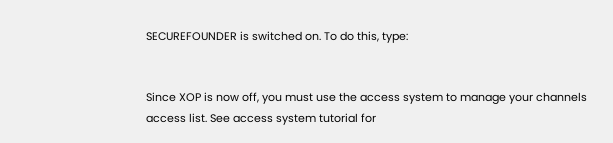SECUREFOUNDER is switched on. To do this, type:


Since XOP is now off, you must use the access system to manage your channels access list. See access system tutorial for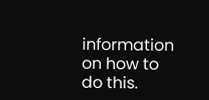information on how to do this.